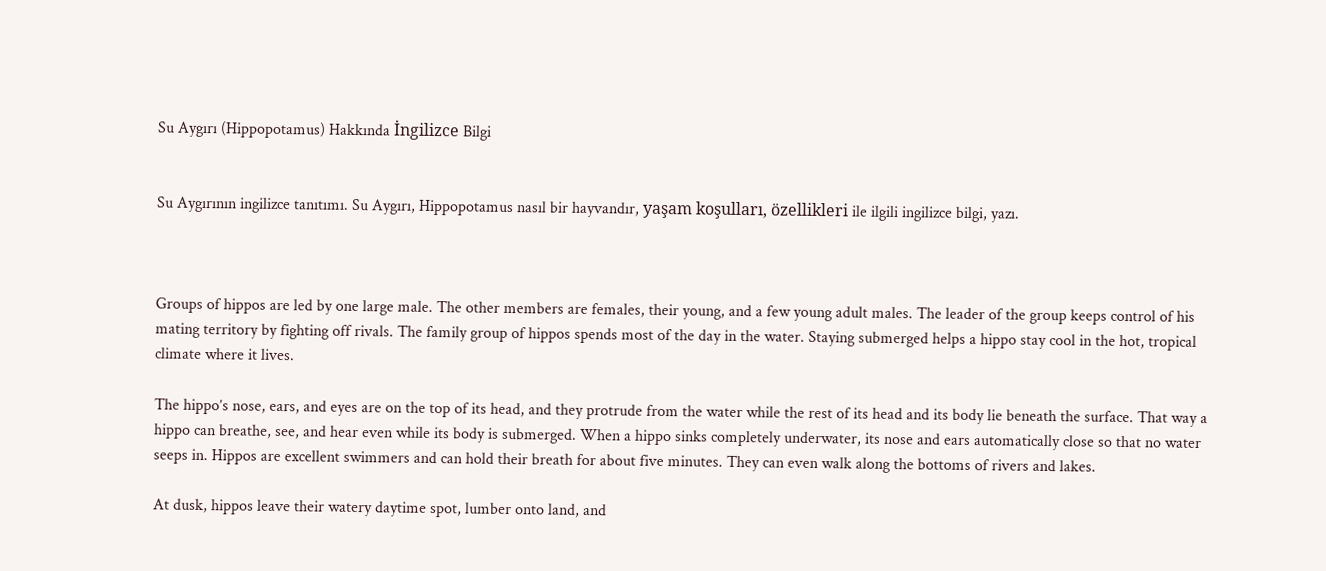Su Aygırı (Hippopotamus) Hakkında İngilizce Bilgi


Su Aygırının ingilizce tanıtımı. Su Aygırı, Hippopotamus nasıl bir hayvandır, yaşam koşulları, özellikleri ile ilgili ingilizce bilgi, yazı.



Groups of hippos are led by one large male. The other members are females, their young, and a few young adult males. The leader of the group keeps control of his mating territory by fighting off rivals. The family group of hippos spends most of the day in the water. Staying submerged helps a hippo stay cool in the hot, tropical climate where it lives.

The hippo’s nose, ears, and eyes are on the top of its head, and they protrude from the water while the rest of its head and its body lie beneath the surface. That way a hippo can breathe, see, and hear even while its body is submerged. When a hippo sinks completely underwater, its nose and ears automatically close so that no water seeps in. Hippos are excellent swimmers and can hold their breath for about five minutes. They can even walk along the bottoms of rivers and lakes.

At dusk, hippos leave their watery daytime spot, lumber onto land, and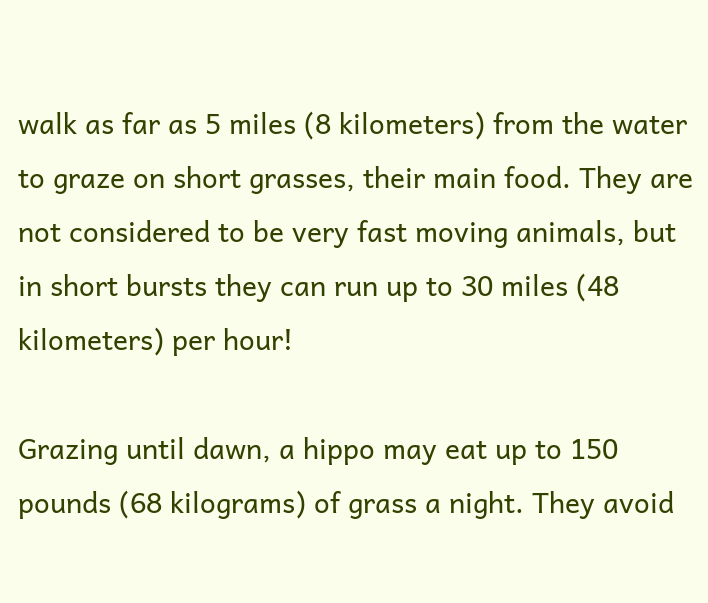walk as far as 5 miles (8 kilometers) from the water to graze on short grasses, their main food. They are not considered to be very fast moving animals, but in short bursts they can run up to 30 miles (48 kilometers) per hour!

Grazing until dawn, a hippo may eat up to 150 pounds (68 kilograms) of grass a night. They avoid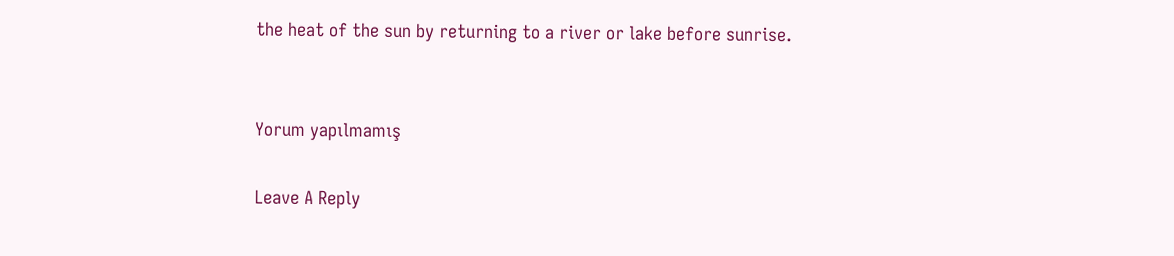the heat of the sun by returning to a river or lake before sunrise.


Yorum yapılmamış

Leave A Reply